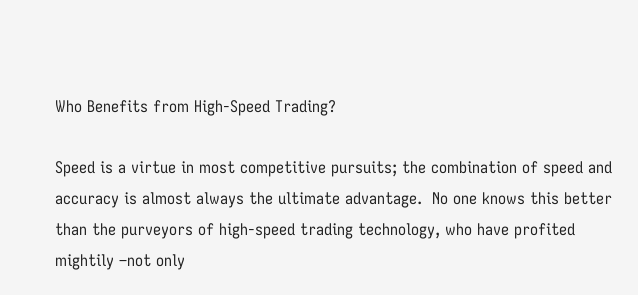Who Benefits from High-Speed Trading?

Speed is a virtue in most competitive pursuits; the combination of speed and accuracy is almost always the ultimate advantage.  No one knows this better than the purveyors of high-speed trading technology, who have profited mightily –not only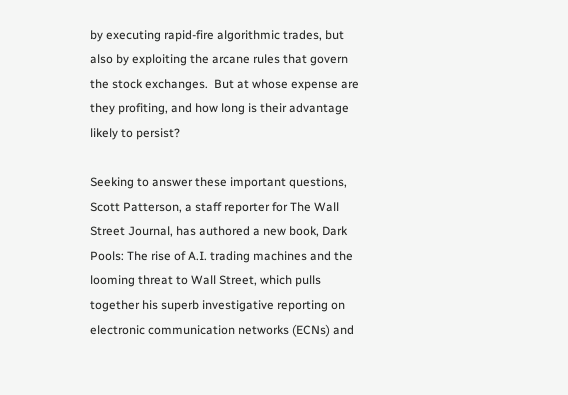by executing rapid-fire algorithmic trades, but also by exploiting the arcane rules that govern the stock exchanges.  But at whose expense are they profiting, and how long is their advantage likely to persist?

Seeking to answer these important questions, Scott Patterson, a staff reporter for The Wall Street Journal, has authored a new book, Dark Pools: The rise of A.I. trading machines and the looming threat to Wall Street, which pulls together his superb investigative reporting on electronic communication networks (ECNs) and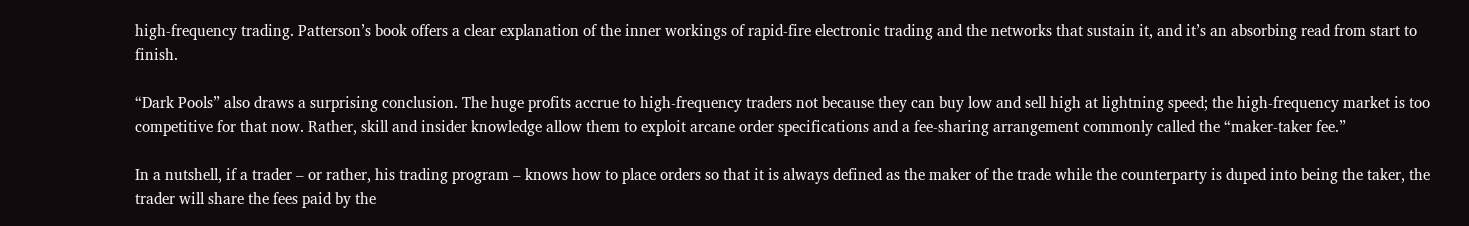high-frequency trading. Patterson’s book offers a clear explanation of the inner workings of rapid-fire electronic trading and the networks that sustain it, and it’s an absorbing read from start to finish.

“Dark Pools” also draws a surprising conclusion. The huge profits accrue to high-frequency traders not because they can buy low and sell high at lightning speed; the high-frequency market is too competitive for that now. Rather, skill and insider knowledge allow them to exploit arcane order specifications and a fee-sharing arrangement commonly called the “maker-taker fee.”

In a nutshell, if a trader – or rather, his trading program – knows how to place orders so that it is always defined as the maker of the trade while the counterparty is duped into being the taker, the trader will share the fees paid by the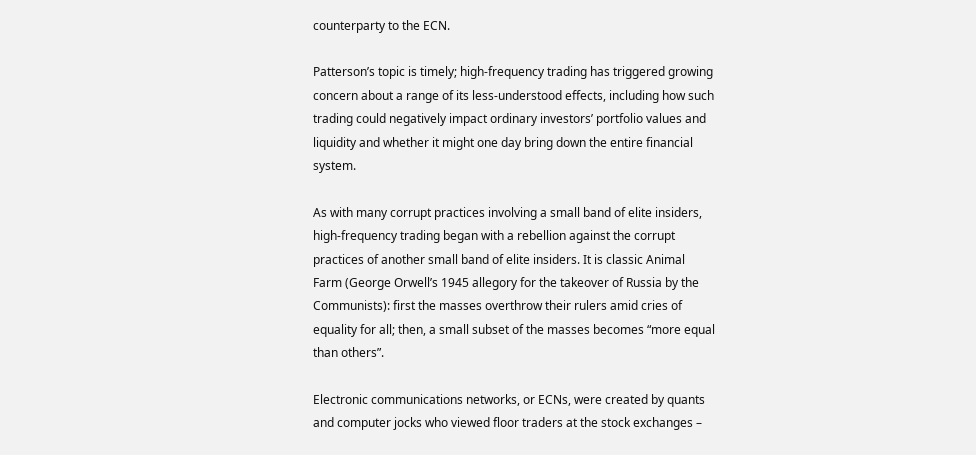counterparty to the ECN.

Patterson’s topic is timely; high-frequency trading has triggered growing concern about a range of its less-understood effects, including how such trading could negatively impact ordinary investors’ portfolio values and liquidity and whether it might one day bring down the entire financial system.

As with many corrupt practices involving a small band of elite insiders, high-frequency trading began with a rebellion against the corrupt practices of another small band of elite insiders. It is classic Animal Farm (George Orwell’s 1945 allegory for the takeover of Russia by the Communists): first the masses overthrow their rulers amid cries of equality for all; then, a small subset of the masses becomes “more equal than others”.

Electronic communications networks, or ECNs, were created by quants and computer jocks who viewed floor traders at the stock exchanges –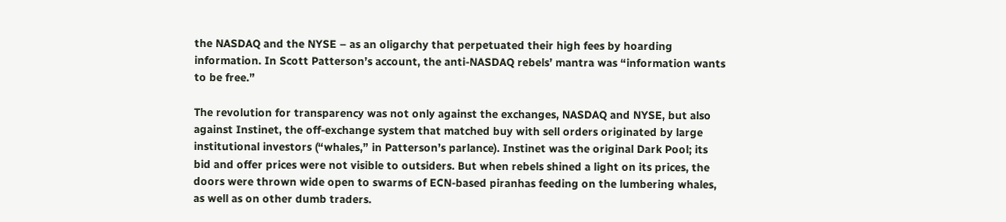the NASDAQ and the NYSE – as an oligarchy that perpetuated their high fees by hoarding information. In Scott Patterson’s account, the anti-NASDAQ rebels’ mantra was “information wants to be free.”

The revolution for transparency was not only against the exchanges, NASDAQ and NYSE, but also against Instinet, the off-exchange system that matched buy with sell orders originated by large institutional investors (“whales,” in Patterson’s parlance). Instinet was the original Dark Pool; its bid and offer prices were not visible to outsiders. But when rebels shined a light on its prices, the doors were thrown wide open to swarms of ECN-based piranhas feeding on the lumbering whales, as well as on other dumb traders.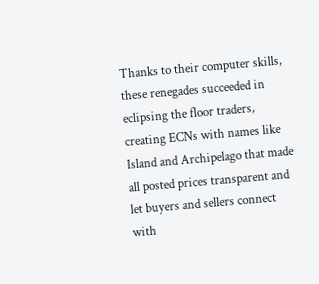Thanks to their computer skills, these renegades succeeded in eclipsing the floor traders, creating ECNs with names like Island and Archipelago that made all posted prices transparent and let buyers and sellers connect with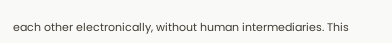each other electronically, without human intermediaries. This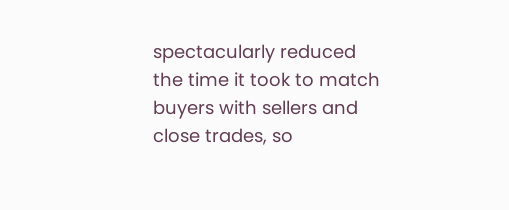spectacularly reduced the time it took to match buyers with sellers and close trades, so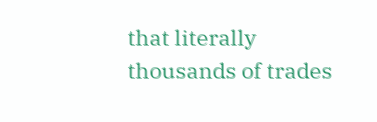that literally thousands of trades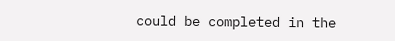could be completed in the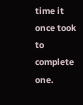time it once took to complete one.